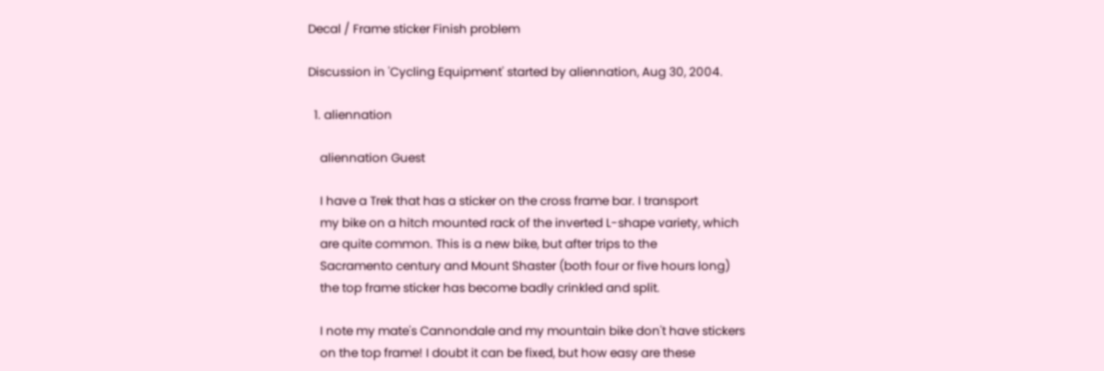Decal / Frame sticker Finish problem

Discussion in 'Cycling Equipment' started by aliennation, Aug 30, 2004.

  1. aliennation

    aliennation Guest

    I have a Trek that has a sticker on the cross frame bar. I transport
    my bike on a hitch mounted rack of the inverted L-shape variety, which
    are quite common. This is a new bike, but after trips to the
    Sacramento century and Mount Shaster (both four or five hours long)
    the top frame sticker has become badly crinkled and split.

    I note my mate's Cannondale and my mountain bike don't have stickers
    on the top frame! I doubt it can be fixed, but how easy are these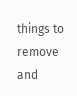things to remove and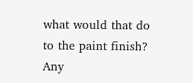what would that do to the paint finish? Any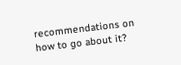recommendations on how to go about it?